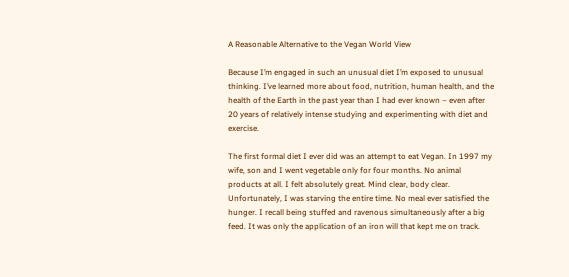A Reasonable Alternative to the Vegan World View

Because I’m engaged in such an unusual diet I’m exposed to unusual thinking. I’ve learned more about food, nutrition, human health, and the health of the Earth in the past year than I had ever known – even after 20 years of relatively intense studying and experimenting with diet and exercise.

The first formal diet I ever did was an attempt to eat Vegan. In 1997 my wife, son and I went vegetable only for four months. No animal products at all. I felt absolutely great. Mind clear, body clear. Unfortunately, I was starving the entire time. No meal ever satisfied the hunger. I recall being stuffed and ravenous simultaneously after a big feed. It was only the application of an iron will that kept me on track.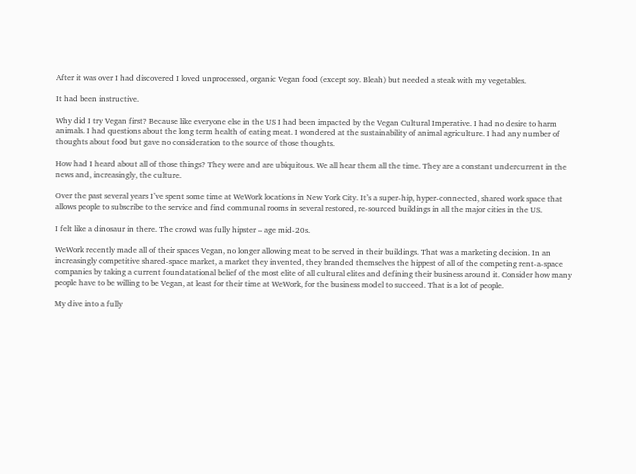After it was over I had discovered I loved unprocessed, organic Vegan food (except soy. Bleah) but needed a steak with my vegetables.

It had been instructive.

Why did I try Vegan first? Because like everyone else in the US I had been impacted by the Vegan Cultural Imperative. I had no desire to harm animals. I had questions about the long term health of eating meat. I wondered at the sustainability of animal agriculture. I had any number of thoughts about food but gave no consideration to the source of those thoughts.

How had I heard about all of those things? They were and are ubiquitous. We all hear them all the time. They are a constant undercurrent in the news and, increasingly, the culture.

Over the past several years I’ve spent some time at WeWork locations in New York City. It’s a super-hip, hyper-connected, shared work space that allows people to subscribe to the service and find communal rooms in several restored, re-sourced buildings in all the major cities in the US.

I felt like a dinosaur in there. The crowd was fully hipster – age mid-20s.

WeWork recently made all of their spaces Vegan, no longer allowing meat to be served in their buildings. That was a marketing decision. In an increasingly competitive shared-space market, a market they invented, they branded themselves the hippest of all of the competing rent-a-space companies by taking a current foundatational belief of the most elite of all cultural elites and defining their business around it. Consider how many people have to be willing to be Vegan, at least for their time at WeWork, for the business model to succeed. That is a lot of people.

My dive into a fully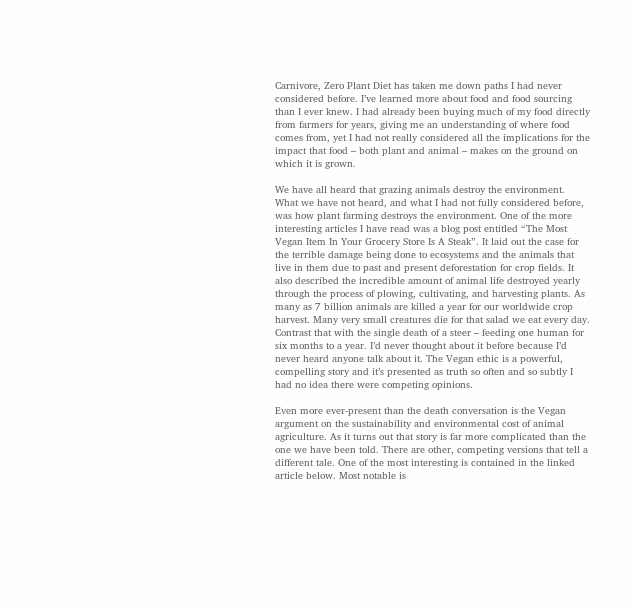Carnivore, Zero Plant Diet has taken me down paths I had never considered before. I’ve learned more about food and food sourcing than I ever knew. I had already been buying much of my food directly from farmers for years, giving me an understanding of where food comes from, yet I had not really considered all the implications for the impact that food – both plant and animal – makes on the ground on which it is grown.

We have all heard that grazing animals destroy the environment. What we have not heard, and what I had not fully considered before, was how plant farming destroys the environment. One of the more interesting articles I have read was a blog post entitled “The Most Vegan Item In Your Grocery Store Is A Steak”. It laid out the case for the terrible damage being done to ecosystems and the animals that live in them due to past and present deforestation for crop fields. It also described the incredible amount of animal life destroyed yearly through the process of plowing, cultivating, and harvesting plants. As many as 7 billion animals are killed a year for our worldwide crop harvest. Many very small creatures die for that salad we eat every day. Contrast that with the single death of a steer – feeding one human for six months to a year. I’d never thought about it before because I’d never heard anyone talk about it. The Vegan ethic is a powerful, compelling story and it’s presented as truth so often and so subtly I had no idea there were competing opinions.

Even more ever-present than the death conversation is the Vegan argument on the sustainability and environmental cost of animal agriculture. As it turns out that story is far more complicated than the one we have been told. There are other, competing versions that tell a different tale. One of the most interesting is contained in the linked article below. Most notable is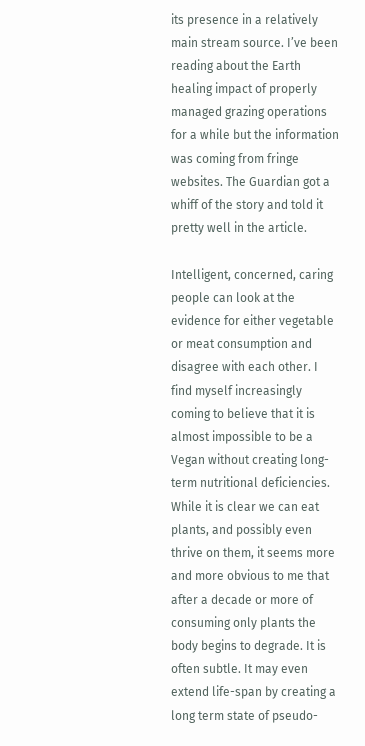its presence in a relatively main stream source. I’ve been reading about the Earth healing impact of properly managed grazing operations for a while but the information was coming from fringe websites. The Guardian got a whiff of the story and told it pretty well in the article.

Intelligent, concerned, caring people can look at the evidence for either vegetable or meat consumption and disagree with each other. I find myself increasingly coming to believe that it is almost impossible to be a Vegan without creating long-term nutritional deficiencies. While it is clear we can eat plants, and possibly even thrive on them, it seems more and more obvious to me that after a decade or more of consuming only plants the body begins to degrade. It is often subtle. It may even extend life-span by creating a long term state of pseudo-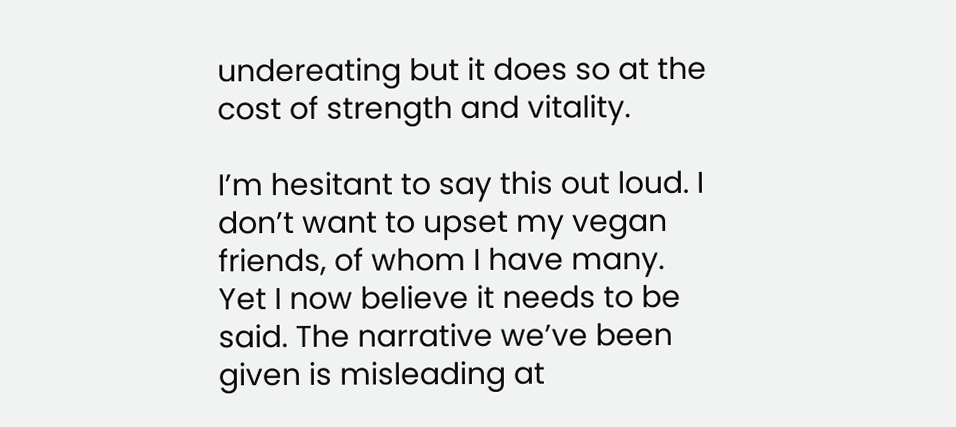undereating but it does so at the cost of strength and vitality.

I’m hesitant to say this out loud. I don’t want to upset my vegan friends, of whom I have many. Yet I now believe it needs to be said. The narrative we’ve been given is misleading at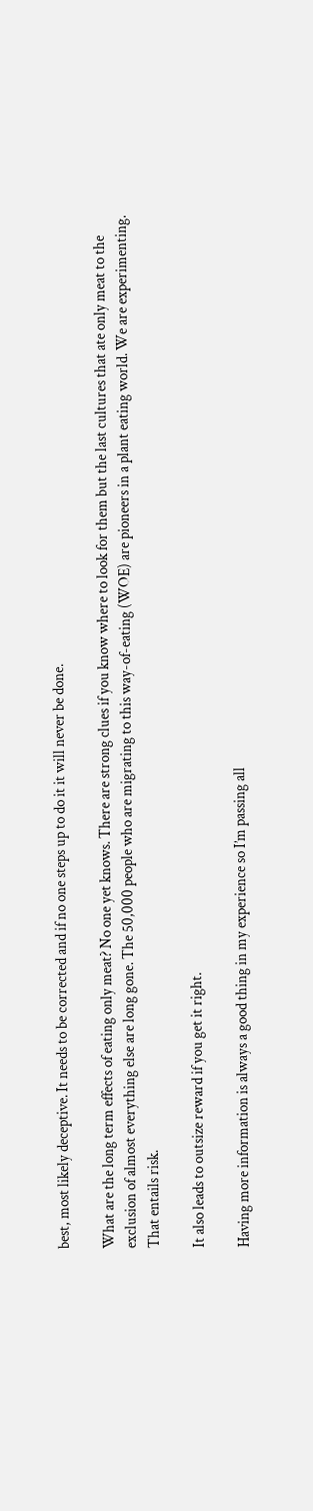best, most likely deceptive. It needs to be corrected and if no one steps up to do it it will never be done.

What are the long term effects of eating only meat? No one yet knows. There are strong clues if you know where to look for them but the last cultures that ate only meat to the exclusion of almost everything else are long gone. The 50,000 people who are migrating to this way-of-eating (WOE) are pioneers in a plant eating world. We are experimenting. That entails risk.

It also leads to outsize reward if you get it right.

Having more information is always a good thing in my experience so I’m passing all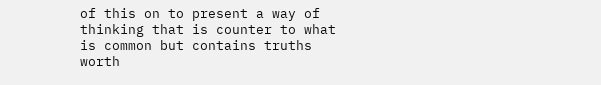of this on to present a way of thinking that is counter to what is common but contains truths worth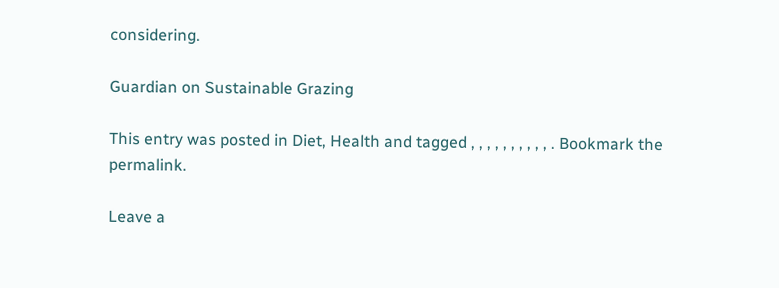considering.

Guardian on Sustainable Grazing

This entry was posted in Diet, Health and tagged , , , , , , , , , , . Bookmark the permalink.

Leave a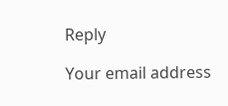Reply

Your email address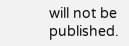will not be published.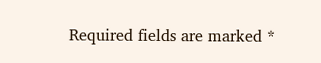Required fields are marked *